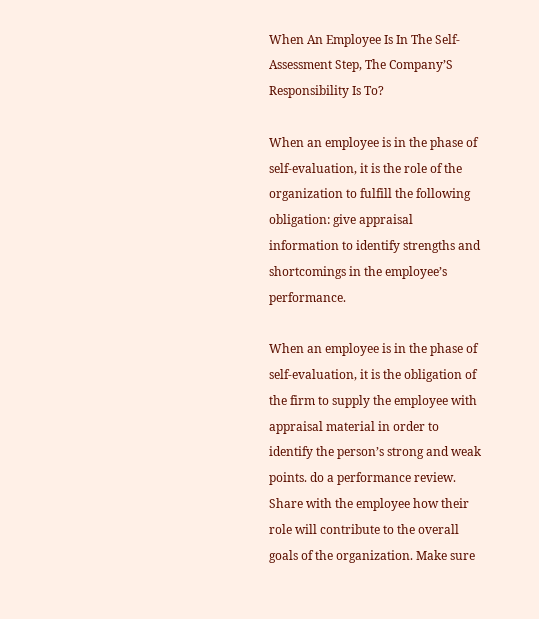When An Employee Is In The Self-Assessment Step, The Company’S Responsibility Is To?

When an employee is in the phase of self-evaluation, it is the role of the organization to fulfill the following obligation: give appraisal information to identify strengths and shortcomings in the employee’s performance.

When an employee is in the phase of self-evaluation, it is the obligation of the firm to supply the employee with appraisal material in order to identify the person’s strong and weak points. do a performance review. Share with the employee how their role will contribute to the overall goals of the organization. Make sure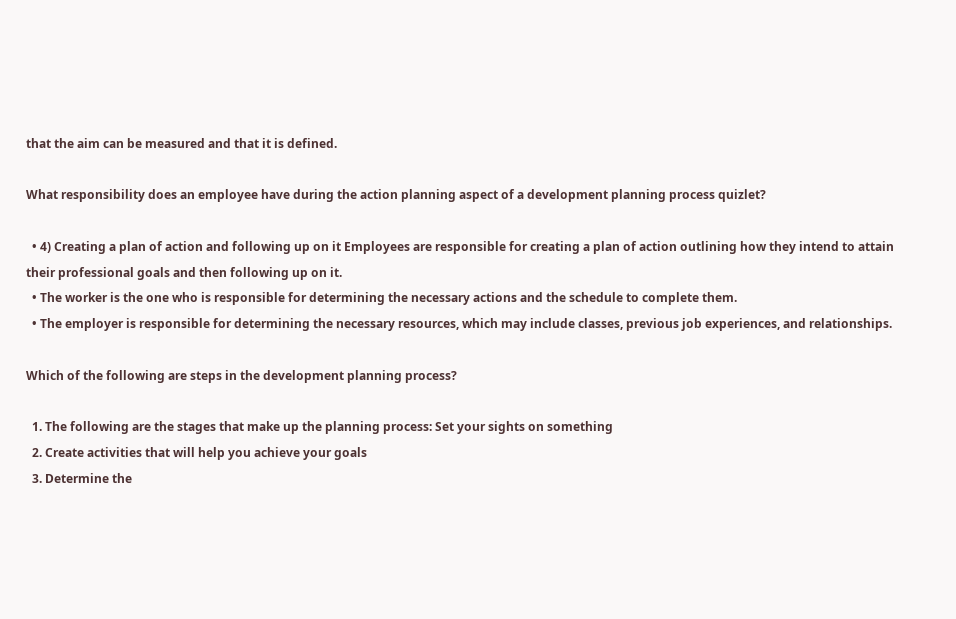that the aim can be measured and that it is defined.

What responsibility does an employee have during the action planning aspect of a development planning process quizlet?

  • 4) Creating a plan of action and following up on it Employees are responsible for creating a plan of action outlining how they intend to attain their professional goals and then following up on it.
  • The worker is the one who is responsible for determining the necessary actions and the schedule to complete them.
  • The employer is responsible for determining the necessary resources, which may include classes, previous job experiences, and relationships.

Which of the following are steps in the development planning process?

  1. The following are the stages that make up the planning process: Set your sights on something
  2. Create activities that will help you achieve your goals
  3. Determine the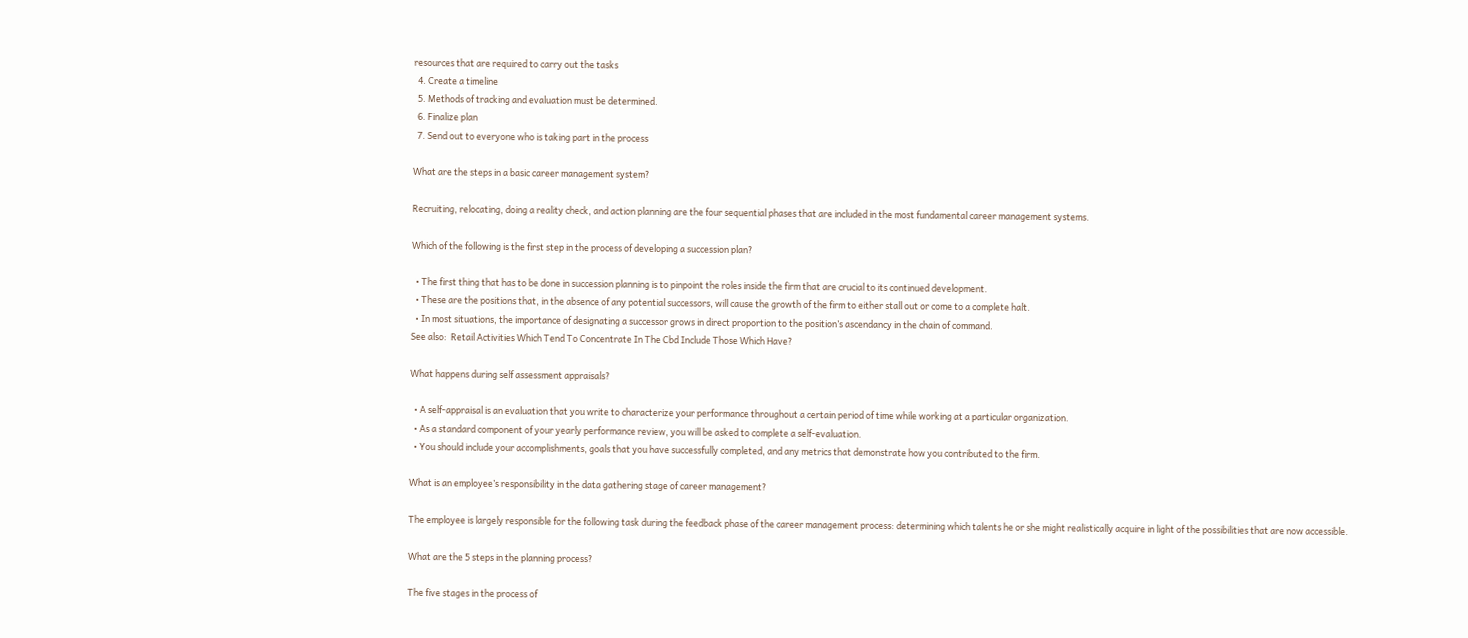resources that are required to carry out the tasks
  4. Create a timeline
  5. Methods of tracking and evaluation must be determined.
  6. Finalize plan
  7. Send out to everyone who is taking part in the process

What are the steps in a basic career management system?

Recruiting, relocating, doing a reality check, and action planning are the four sequential phases that are included in the most fundamental career management systems.

Which of the following is the first step in the process of developing a succession plan?

  • The first thing that has to be done in succession planning is to pinpoint the roles inside the firm that are crucial to its continued development.
  • These are the positions that, in the absence of any potential successors, will cause the growth of the firm to either stall out or come to a complete halt.
  • In most situations, the importance of designating a successor grows in direct proportion to the position’s ascendancy in the chain of command.
See also:  Retail Activities Which Tend To Concentrate In The Cbd Include Those Which Have?

What happens during self assessment appraisals?

  • A self-appraisal is an evaluation that you write to characterize your performance throughout a certain period of time while working at a particular organization.
  • As a standard component of your yearly performance review, you will be asked to complete a self-evaluation.
  • You should include your accomplishments, goals that you have successfully completed, and any metrics that demonstrate how you contributed to the firm.

What is an employee’s responsibility in the data gathering stage of career management?

The employee is largely responsible for the following task during the feedback phase of the career management process: determining which talents he or she might realistically acquire in light of the possibilities that are now accessible.

What are the 5 steps in the planning process?

The five stages in the process of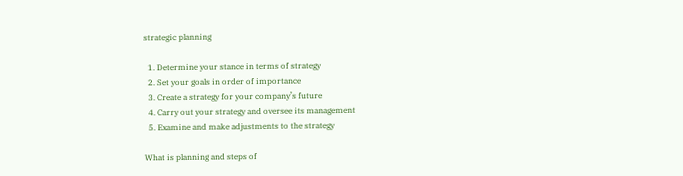strategic planning

  1. Determine your stance in terms of strategy
  2. Set your goals in order of importance
  3. Create a strategy for your company’s future
  4. Carry out your strategy and oversee its management
  5. Examine and make adjustments to the strategy

What is planning and steps of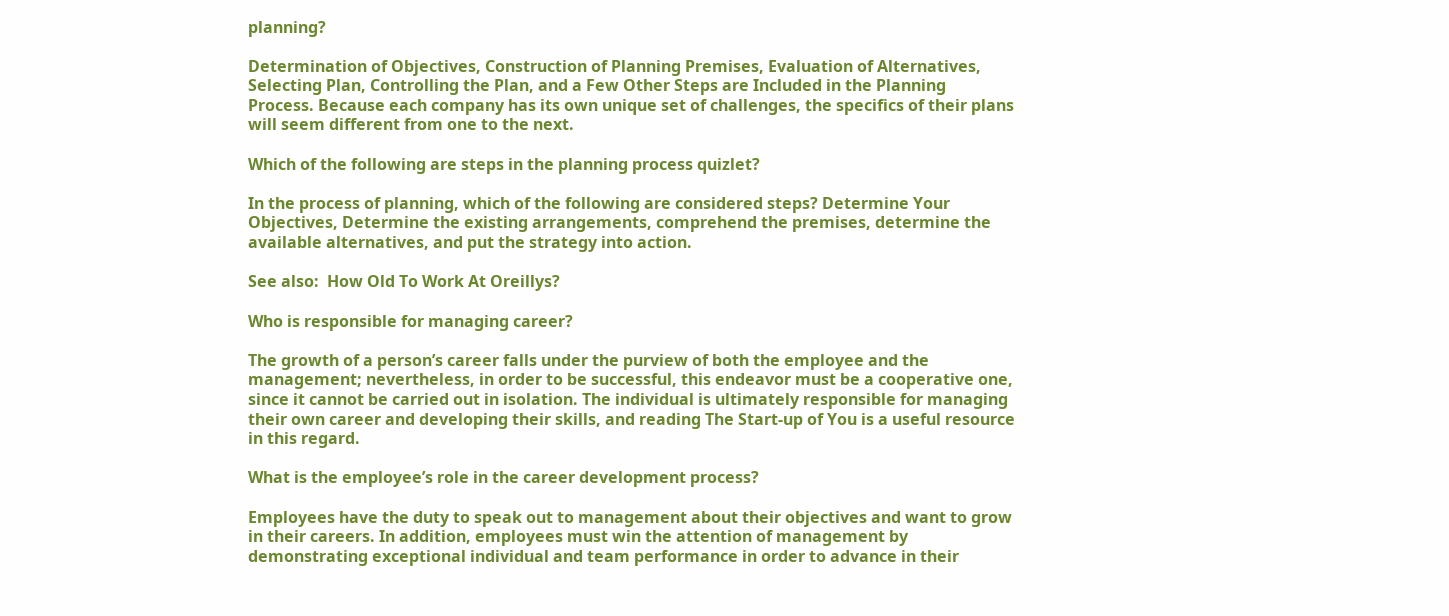planning?

Determination of Objectives, Construction of Planning Premises, Evaluation of Alternatives, Selecting Plan, Controlling the Plan, and a Few Other Steps are Included in the Planning Process. Because each company has its own unique set of challenges, the specifics of their plans will seem different from one to the next.

Which of the following are steps in the planning process quizlet?

In the process of planning, which of the following are considered steps? Determine Your Objectives, Determine the existing arrangements, comprehend the premises, determine the available alternatives, and put the strategy into action.

See also:  How Old To Work At Oreillys?

Who is responsible for managing career?

The growth of a person’s career falls under the purview of both the employee and the management; nevertheless, in order to be successful, this endeavor must be a cooperative one, since it cannot be carried out in isolation. The individual is ultimately responsible for managing their own career and developing their skills, and reading The Start-up of You is a useful resource in this regard.

What is the employee’s role in the career development process?

Employees have the duty to speak out to management about their objectives and want to grow in their careers. In addition, employees must win the attention of management by demonstrating exceptional individual and team performance in order to advance in their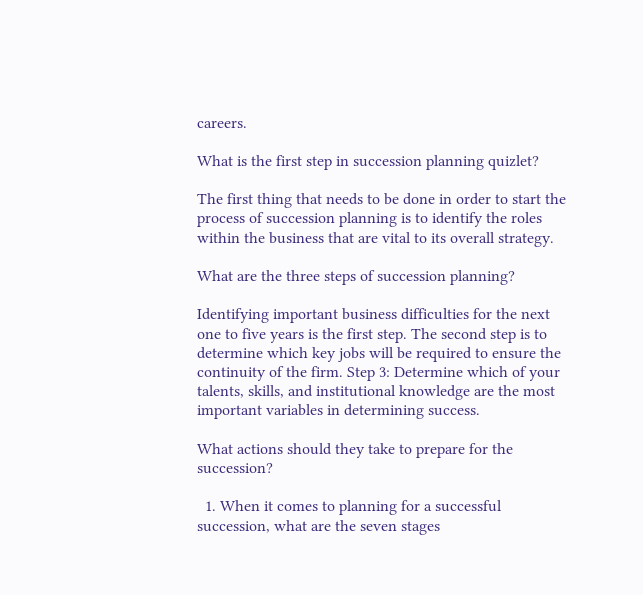careers.

What is the first step in succession planning quizlet?

The first thing that needs to be done in order to start the process of succession planning is to identify the roles within the business that are vital to its overall strategy.

What are the three steps of succession planning?

Identifying important business difficulties for the next one to five years is the first step. The second step is to determine which key jobs will be required to ensure the continuity of the firm. Step 3: Determine which of your talents, skills, and institutional knowledge are the most important variables in determining success.

What actions should they take to prepare for the succession?

  1. When it comes to planning for a successful succession, what are the seven stages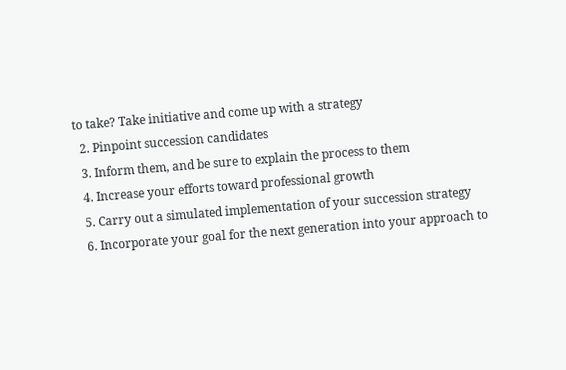to take? Take initiative and come up with a strategy
  2. Pinpoint succession candidates
  3. Inform them, and be sure to explain the process to them
  4. Increase your efforts toward professional growth
  5. Carry out a simulated implementation of your succession strategy
  6. Incorporate your goal for the next generation into your approach to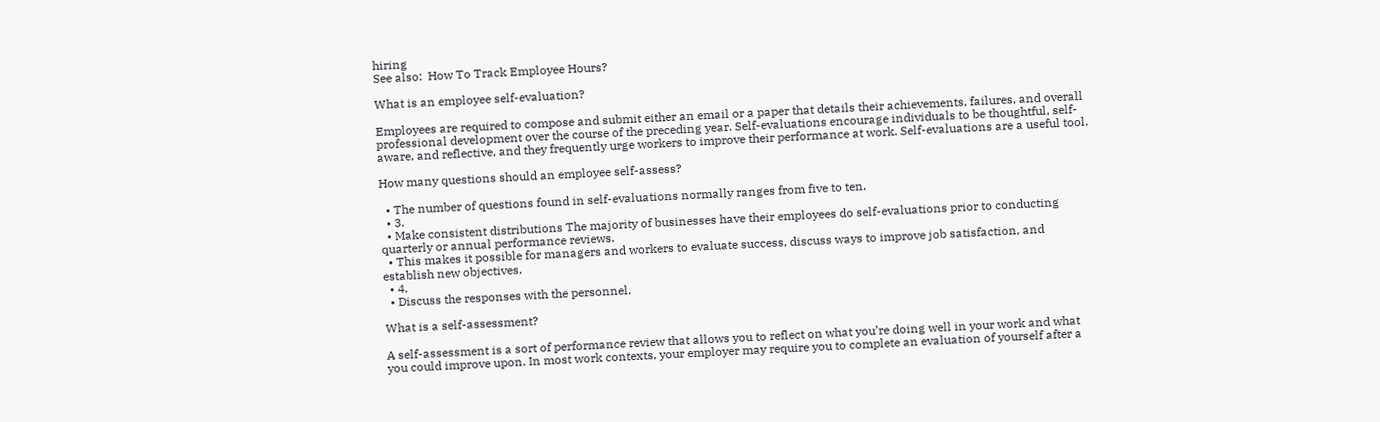hiring
See also:  How To Track Employee Hours?

What is an employee self-evaluation?

Employees are required to compose and submit either an email or a paper that details their achievements, failures, and overall professional development over the course of the preceding year. Self-evaluations encourage individuals to be thoughtful, self-aware, and reflective, and they frequently urge workers to improve their performance at work. Self-evaluations are a useful tool.

How many questions should an employee self-assess?

  • The number of questions found in self-evaluations normally ranges from five to ten.
  • 3.
  • Make consistent distributions The majority of businesses have their employees do self-evaluations prior to conducting quarterly or annual performance reviews.
  • This makes it possible for managers and workers to evaluate success, discuss ways to improve job satisfaction, and establish new objectives.
  • 4.
  • Discuss the responses with the personnel.

What is a self-assessment?

A self-assessment is a sort of performance review that allows you to reflect on what you’re doing well in your work and what you could improve upon. In most work contexts, your employer may require you to complete an evaluation of yourself after a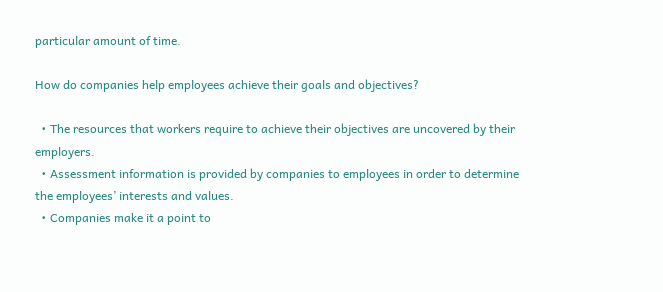particular amount of time.

How do companies help employees achieve their goals and objectives?

  • The resources that workers require to achieve their objectives are uncovered by their employers.
  • Assessment information is provided by companies to employees in order to determine the employees’ interests and values.
  • Companies make it a point to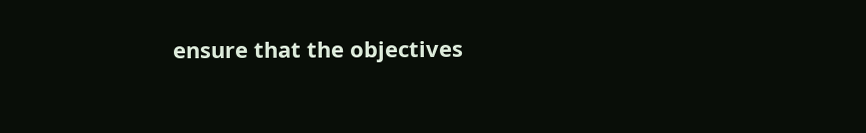ensure that the objectives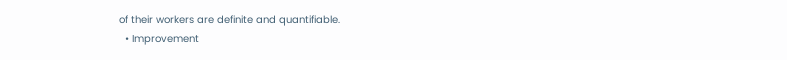of their workers are definite and quantifiable.
  • Improvement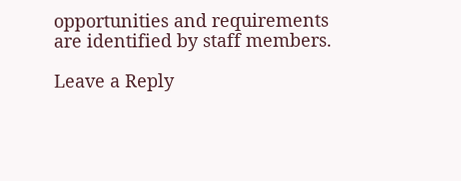opportunities and requirements are identified by staff members.

Leave a Reply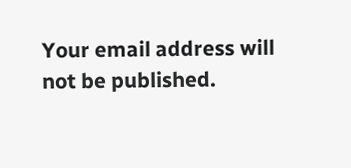Your email address will not be published.